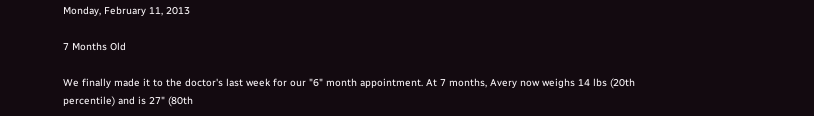Monday, February 11, 2013

7 Months Old

We finally made it to the doctor's last week for our "6" month appointment. At 7 months, Avery now weighs 14 lbs (20th percentile) and is 27" (80th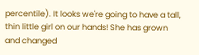percentile). It looks we're going to have a tall, thin little girl on our hands! She has grown and changed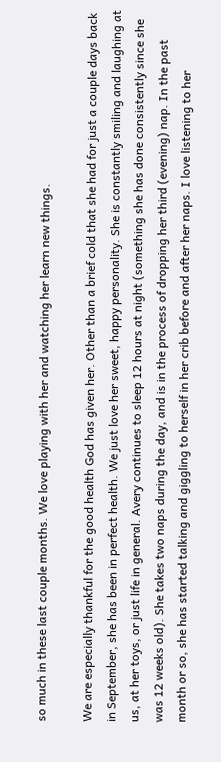so much in these last couple months. We love playing with her and watching her learn new things.

We are especially thankful for the good health God has given her. Other than a brief cold that she had for just a couple days back in September, she has been in perfect health. We just love her sweet, happy personality. She is constantly smiling and laughing at us, at her toys, or just life in general. Avery continues to sleep 12 hours at night (something she has done consistently since she was 12 weeks old). She takes two naps during the day, and is in the process of dropping her third (evening) nap. In the past month or so, she has started talking and giggling to herself in her crib before and after her naps. I love listening to her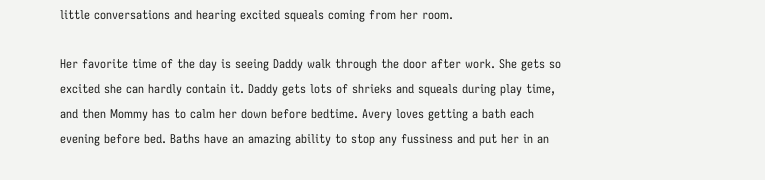little conversations and hearing excited squeals coming from her room.

Her favorite time of the day is seeing Daddy walk through the door after work. She gets so excited she can hardly contain it. Daddy gets lots of shrieks and squeals during play time, and then Mommy has to calm her down before bedtime. Avery loves getting a bath each evening before bed. Baths have an amazing ability to stop any fussiness and put her in an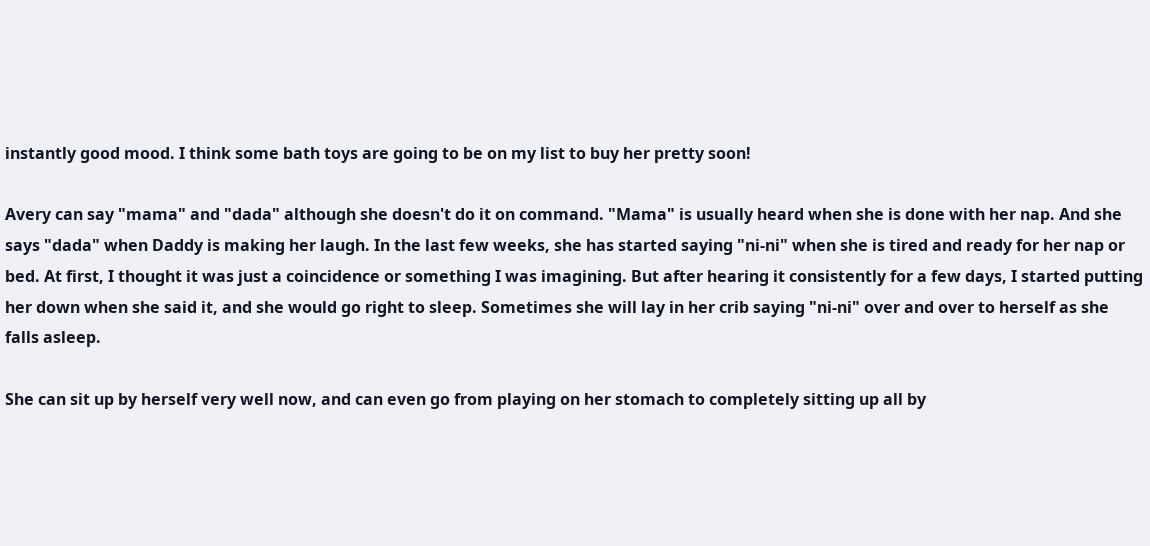instantly good mood. I think some bath toys are going to be on my list to buy her pretty soon!

Avery can say "mama" and "dada" although she doesn't do it on command. "Mama" is usually heard when she is done with her nap. And she says "dada" when Daddy is making her laugh. In the last few weeks, she has started saying "ni-ni" when she is tired and ready for her nap or bed. At first, I thought it was just a coincidence or something I was imagining. But after hearing it consistently for a few days, I started putting her down when she said it, and she would go right to sleep. Sometimes she will lay in her crib saying "ni-ni" over and over to herself as she falls asleep.

She can sit up by herself very well now, and can even go from playing on her stomach to completely sitting up all by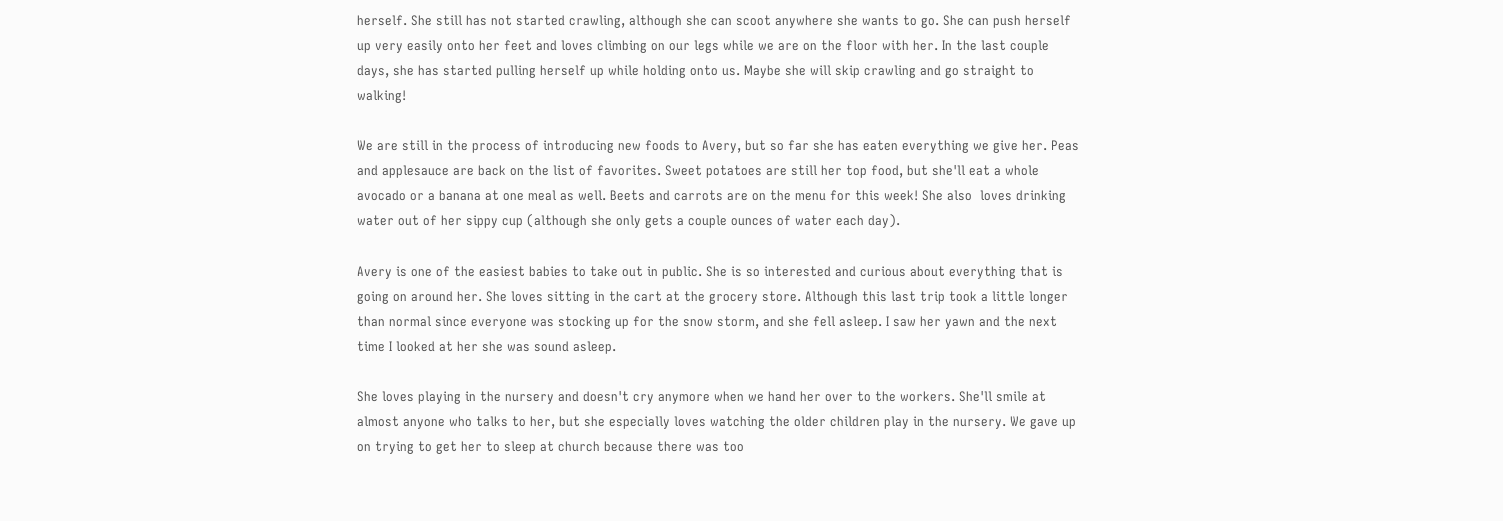herself. She still has not started crawling, although she can scoot anywhere she wants to go. She can push herself up very easily onto her feet and loves climbing on our legs while we are on the floor with her. In the last couple days, she has started pulling herself up while holding onto us. Maybe she will skip crawling and go straight to walking!

We are still in the process of introducing new foods to Avery, but so far she has eaten everything we give her. Peas and applesauce are back on the list of favorites. Sweet potatoes are still her top food, but she'll eat a whole avocado or a banana at one meal as well. Beets and carrots are on the menu for this week! She also  loves drinking water out of her sippy cup (although she only gets a couple ounces of water each day).

Avery is one of the easiest babies to take out in public. She is so interested and curious about everything that is going on around her. She loves sitting in the cart at the grocery store. Although this last trip took a little longer than normal since everyone was stocking up for the snow storm, and she fell asleep. I saw her yawn and the next time I looked at her she was sound asleep.

She loves playing in the nursery and doesn't cry anymore when we hand her over to the workers. She'll smile at almost anyone who talks to her, but she especially loves watching the older children play in the nursery. We gave up on trying to get her to sleep at church because there was too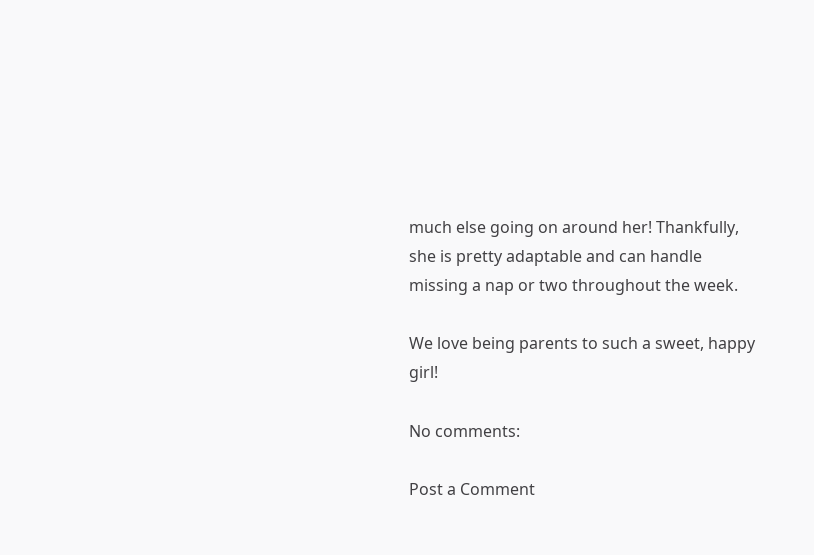much else going on around her! Thankfully, she is pretty adaptable and can handle missing a nap or two throughout the week.

We love being parents to such a sweet, happy girl!

No comments:

Post a Comment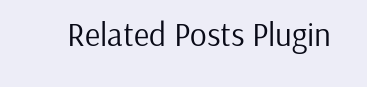Related Posts Plugin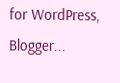for WordPress, Blogger...